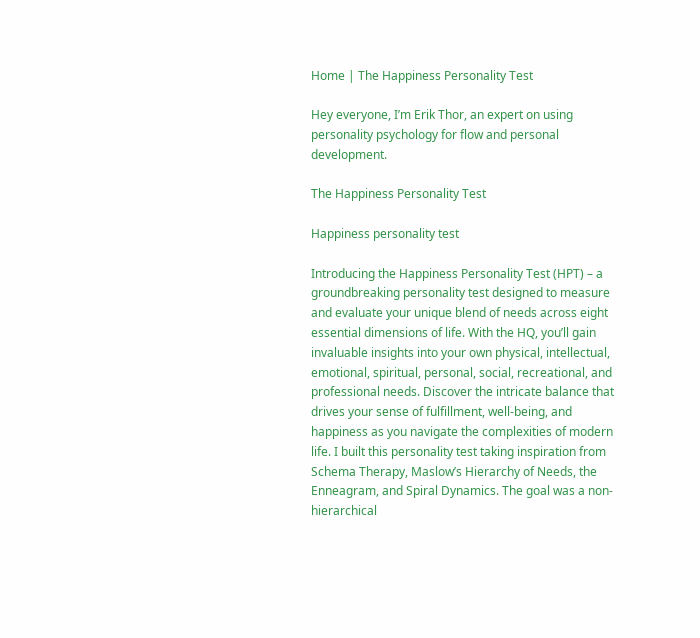Home | The Happiness Personality Test

Hey everyone, I’m Erik Thor, an expert on using personality psychology for flow and personal development.

The Happiness Personality Test

Happiness personality test

Introducing the Happiness Personality Test (HPT) – a groundbreaking personality test designed to measure and evaluate your unique blend of needs across eight essential dimensions of life. With the HQ, you’ll gain invaluable insights into your own physical, intellectual, emotional, spiritual, personal, social, recreational, and professional needs. Discover the intricate balance that drives your sense of fulfillment, well-being, and happiness as you navigate the complexities of modern life. I built this personality test taking inspiration from Schema Therapy, Maslow’s Hierarchy of Needs, the Enneagram, and Spiral Dynamics. The goal was a non-hierarchical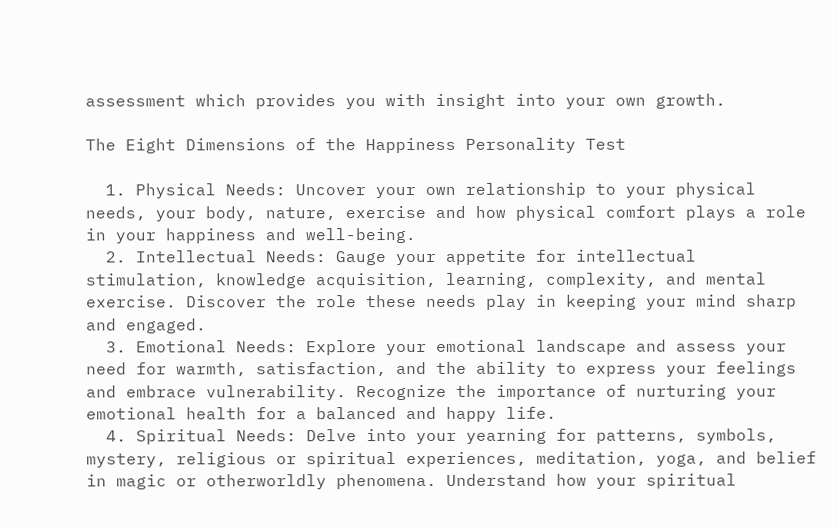assessment which provides you with insight into your own growth.

The Eight Dimensions of the Happiness Personality Test

  1. Physical Needs: Uncover your own relationship to your physical needs, your body, nature, exercise and how physical comfort plays a role in your happiness and well-being.
  2. Intellectual Needs: Gauge your appetite for intellectual stimulation, knowledge acquisition, learning, complexity, and mental exercise. Discover the role these needs play in keeping your mind sharp and engaged.
  3. Emotional Needs: Explore your emotional landscape and assess your need for warmth, satisfaction, and the ability to express your feelings and embrace vulnerability. Recognize the importance of nurturing your emotional health for a balanced and happy life.
  4. Spiritual Needs: Delve into your yearning for patterns, symbols, mystery, religious or spiritual experiences, meditation, yoga, and belief in magic or otherworldly phenomena. Understand how your spiritual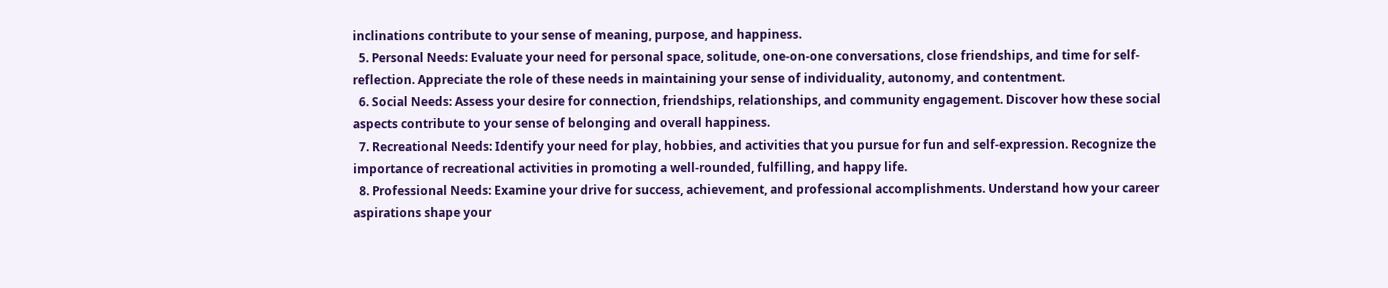inclinations contribute to your sense of meaning, purpose, and happiness.
  5. Personal Needs: Evaluate your need for personal space, solitude, one-on-one conversations, close friendships, and time for self-reflection. Appreciate the role of these needs in maintaining your sense of individuality, autonomy, and contentment.
  6. Social Needs: Assess your desire for connection, friendships, relationships, and community engagement. Discover how these social aspects contribute to your sense of belonging and overall happiness.
  7. Recreational Needs: Identify your need for play, hobbies, and activities that you pursue for fun and self-expression. Recognize the importance of recreational activities in promoting a well-rounded, fulfilling, and happy life.
  8. Professional Needs: Examine your drive for success, achievement, and professional accomplishments. Understand how your career aspirations shape your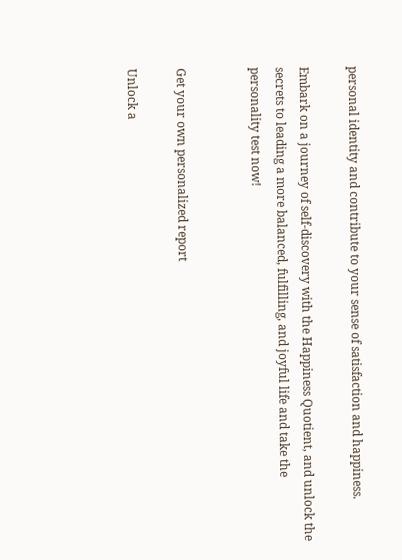personal identity and contribute to your sense of satisfaction and happiness.

Embark on a journey of self-discovery with the Happiness Quotient, and unlock the secrets to leading a more balanced, fulfilling, and joyful life and take the personality test now!


Get your own personalized report

Unlock a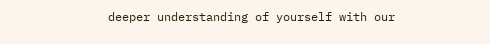deeper understanding of yourself with our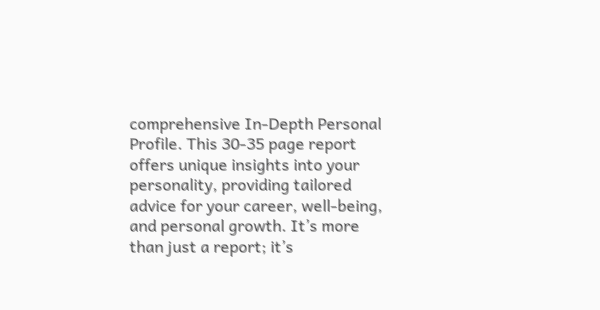comprehensive In-Depth Personal Profile. This 30-35 page report offers unique insights into your personality, providing tailored advice for your career, well-being, and personal growth. It’s more than just a report; it’s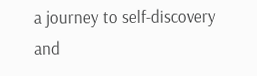a journey to self-discovery and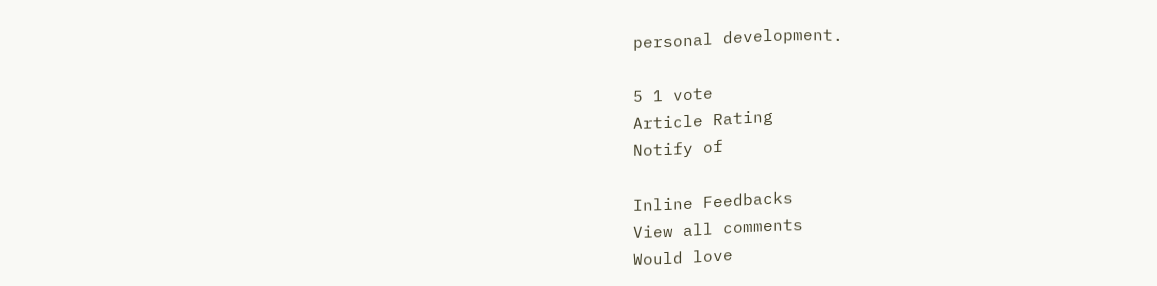personal development.

5 1 vote
Article Rating
Notify of

Inline Feedbacks
View all comments
Would love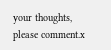your thoughts, please comment.x